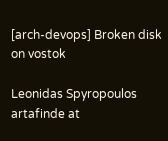[arch-devops] Broken disk on vostok

Leonidas Spyropoulos artafinde at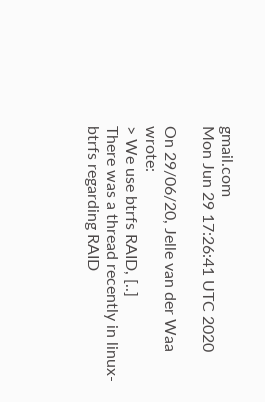gmail.com
Mon Jun 29 17:26:41 UTC 2020

On 29/06/20, Jelle van der Waa wrote:
> We use btrfs RAID, [..]
There was a thread recently in linux-btrfs regarding RAID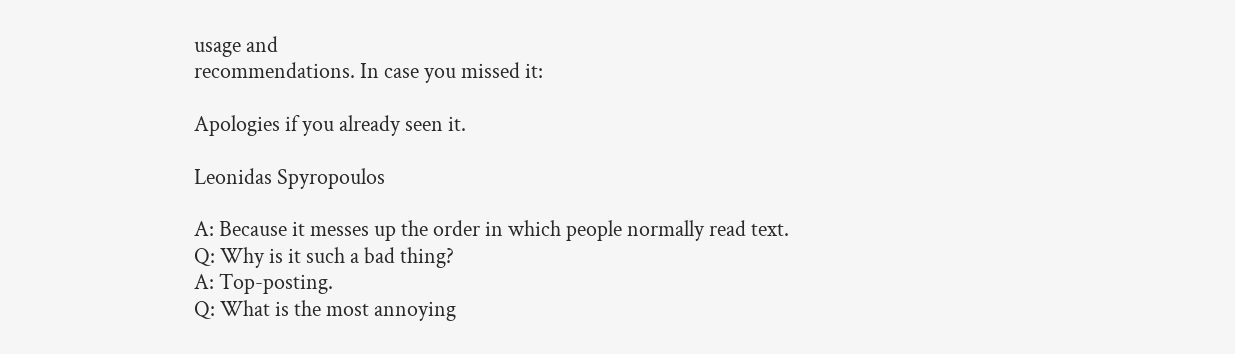usage and
recommendations. In case you missed it:

Apologies if you already seen it.

Leonidas Spyropoulos

A: Because it messes up the order in which people normally read text.
Q: Why is it such a bad thing?
A: Top-posting.
Q: What is the most annoying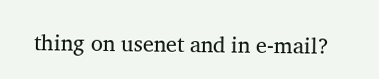thing on usenet and in e-mail?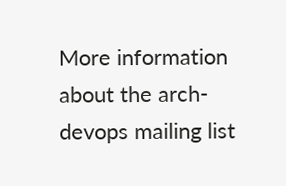More information about the arch-devops mailing list